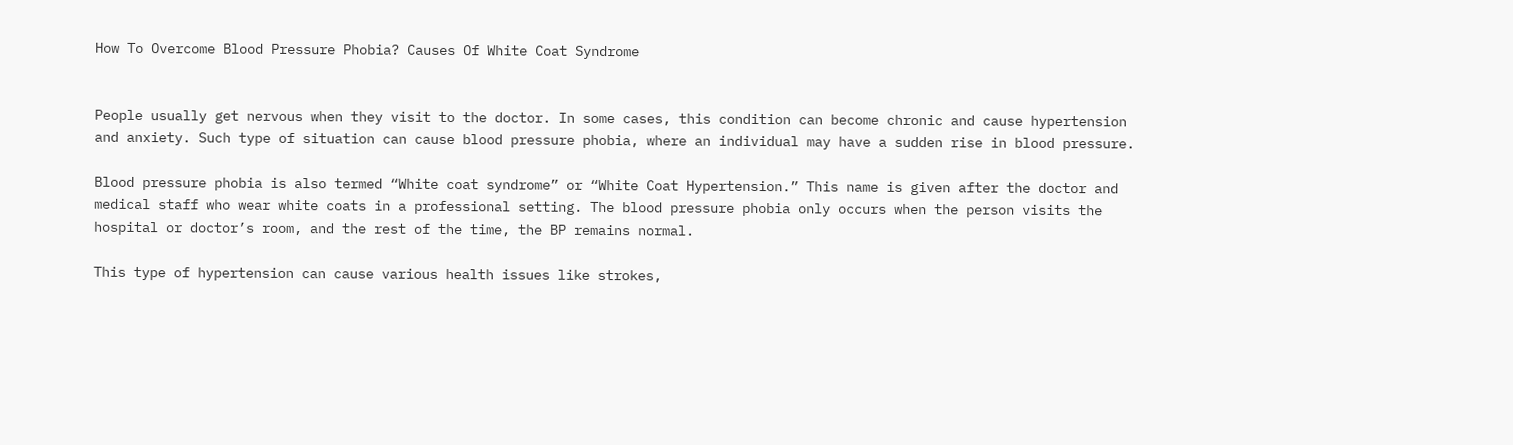How To Overcome Blood Pressure Phobia? Causes Of White Coat Syndrome


People usually get nervous when they visit to the doctor. In some cases, this condition can become chronic and cause hypertension and anxiety. Such type of situation can cause blood pressure phobia, where an individual may have a sudden rise in blood pressure.

Blood pressure phobia is also termed “White coat syndrome” or “White Coat Hypertension.” This name is given after the doctor and medical staff who wear white coats in a professional setting. The blood pressure phobia only occurs when the person visits the hospital or doctor’s room, and the rest of the time, the BP remains normal.

This type of hypertension can cause various health issues like strokes,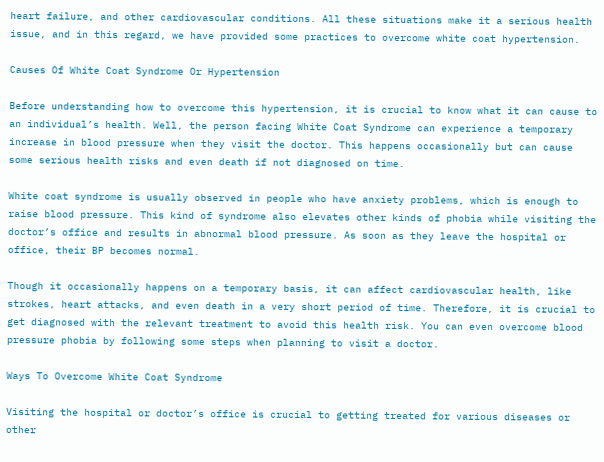heart failure, and other cardiovascular conditions. All these situations make it a serious health issue, and in this regard, we have provided some practices to overcome white coat hypertension.

Causes Of White Coat Syndrome Or Hypertension

Before understanding how to overcome this hypertension, it is crucial to know what it can cause to an individual’s health. Well, the person facing White Coat Syndrome can experience a temporary increase in blood pressure when they visit the doctor. This happens occasionally but can cause some serious health risks and even death if not diagnosed on time.

White coat syndrome is usually observed in people who have anxiety problems, which is enough to raise blood pressure. This kind of syndrome also elevates other kinds of phobia while visiting the doctor’s office and results in abnormal blood pressure. As soon as they leave the hospital or office, their BP becomes normal.

Though it occasionally happens on a temporary basis, it can affect cardiovascular health, like strokes, heart attacks, and even death in a very short period of time. Therefore, it is crucial to get diagnosed with the relevant treatment to avoid this health risk. You can even overcome blood pressure phobia by following some steps when planning to visit a doctor.

Ways To Overcome White Coat Syndrome

Visiting the hospital or doctor’s office is crucial to getting treated for various diseases or other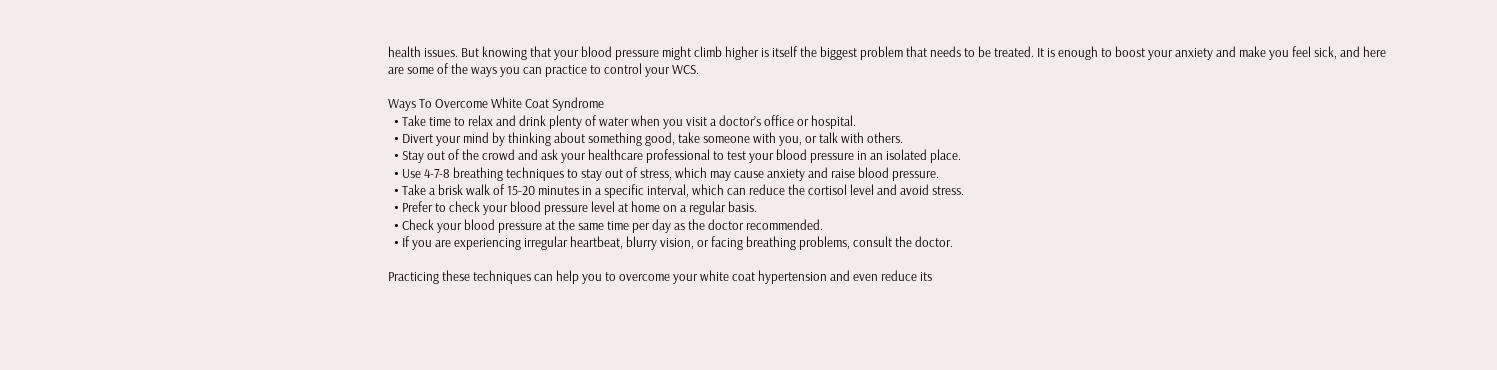health issues. But knowing that your blood pressure might climb higher is itself the biggest problem that needs to be treated. It is enough to boost your anxiety and make you feel sick, and here are some of the ways you can practice to control your WCS.

Ways To Overcome White Coat Syndrome
  • Take time to relax and drink plenty of water when you visit a doctor’s office or hospital.
  • Divert your mind by thinking about something good, take someone with you, or talk with others.
  • Stay out of the crowd and ask your healthcare professional to test your blood pressure in an isolated place.
  • Use 4-7-8 breathing techniques to stay out of stress, which may cause anxiety and raise blood pressure.
  • Take a brisk walk of 15-20 minutes in a specific interval, which can reduce the cortisol level and avoid stress.
  • Prefer to check your blood pressure level at home on a regular basis.
  • Check your blood pressure at the same time per day as the doctor recommended.
  • If you are experiencing irregular heartbeat, blurry vision, or facing breathing problems, consult the doctor.

Practicing these techniques can help you to overcome your white coat hypertension and even reduce its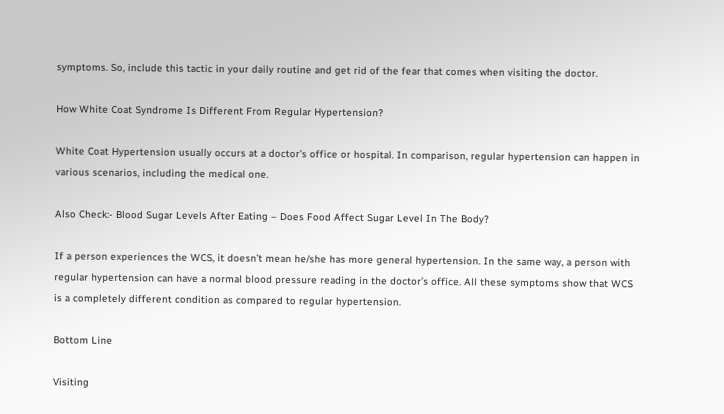symptoms. So, include this tactic in your daily routine and get rid of the fear that comes when visiting the doctor.

How White Coat Syndrome Is Different From Regular Hypertension?

White Coat Hypertension usually occurs at a doctor’s office or hospital. In comparison, regular hypertension can happen in various scenarios, including the medical one.

Also Check:- Blood Sugar Levels After Eating – Does Food Affect Sugar Level In The Body?

If a person experiences the WCS, it doesn’t mean he/she has more general hypertension. In the same way, a person with regular hypertension can have a normal blood pressure reading in the doctor’s office. All these symptoms show that WCS is a completely different condition as compared to regular hypertension.

Bottom Line

Visiting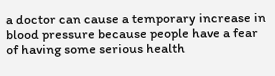a doctor can cause a temporary increase in blood pressure because people have a fear of having some serious health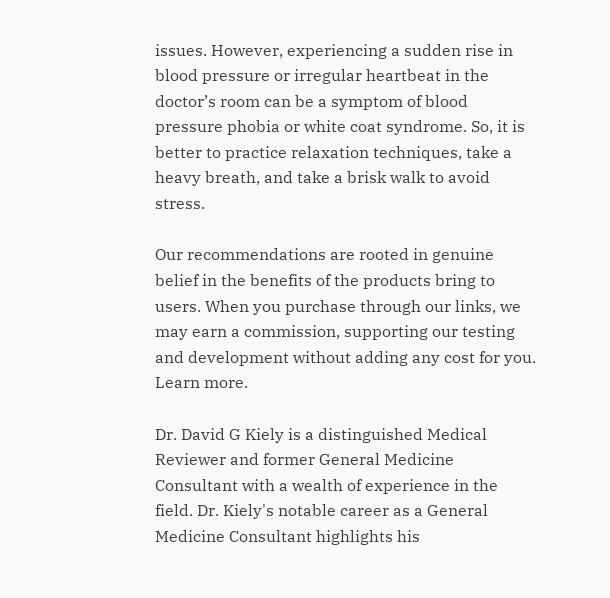issues. However, experiencing a sudden rise in blood pressure or irregular heartbeat in the doctor’s room can be a symptom of blood pressure phobia or white coat syndrome. So, it is better to practice relaxation techniques, take a heavy breath, and take a brisk walk to avoid stress.

Our recommendations are rooted in genuine belief in the benefits of the products bring to users. When you purchase through our links, we may earn a commission, supporting our testing and development without adding any cost for you. Learn more.

Dr. David G Kiely is a distinguished Medical Reviewer and former General Medicine Consultant with a wealth of experience in the field. Dr. Kiely's notable career as a General Medicine Consultant highlights his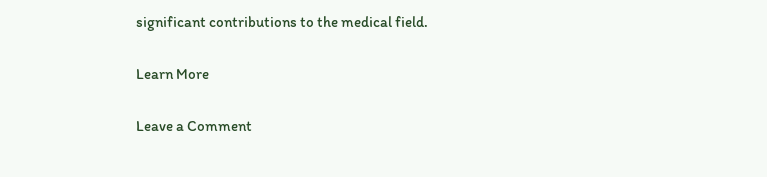significant contributions to the medical field.

Learn More

Leave a Comment